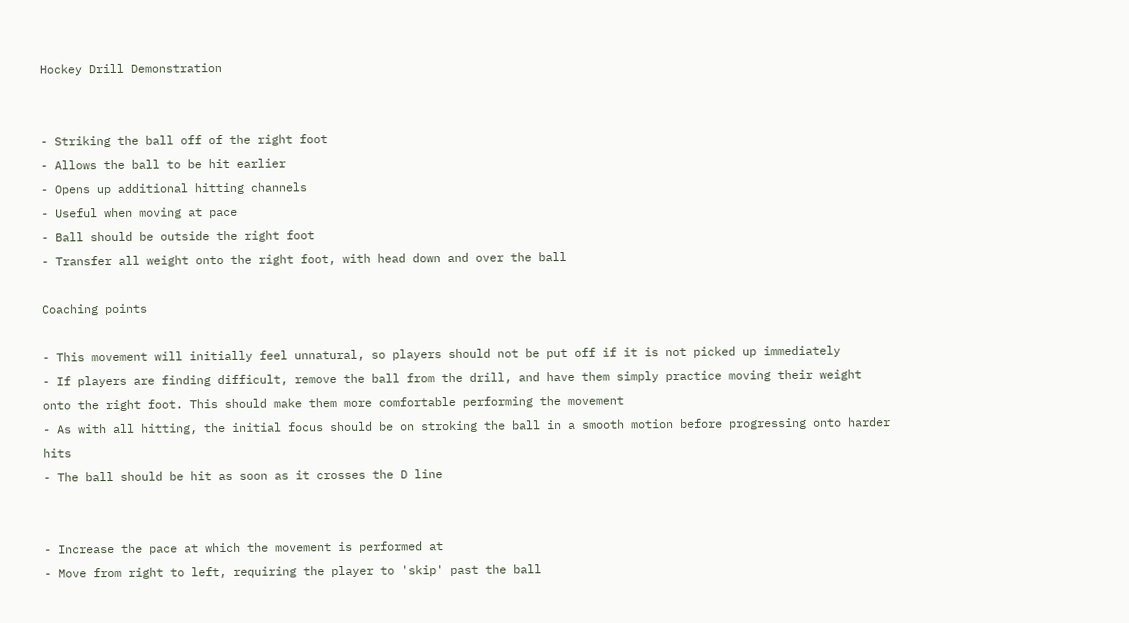Hockey Drill Demonstration


- Striking the ball off of the right foot
- Allows the ball to be hit earlier
- Opens up additional hitting channels
- Useful when moving at pace
- Ball should be outside the right foot
- Transfer all weight onto the right foot, with head down and over the ball

Coaching points

- This movement will initially feel unnatural, so players should not be put off if it is not picked up immediately
- If players are finding difficult, remove the ball from the drill, and have them simply practice moving their weight onto the right foot. This should make them more comfortable performing the movement
- As with all hitting, the initial focus should be on stroking the ball in a smooth motion before progressing onto harder hits
- The ball should be hit as soon as it crosses the D line


- Increase the pace at which the movement is performed at
- Move from right to left, requiring the player to 'skip' past the ball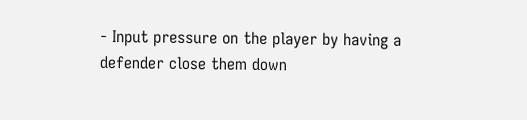- Input pressure on the player by having a defender close them down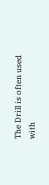The Drill is often used with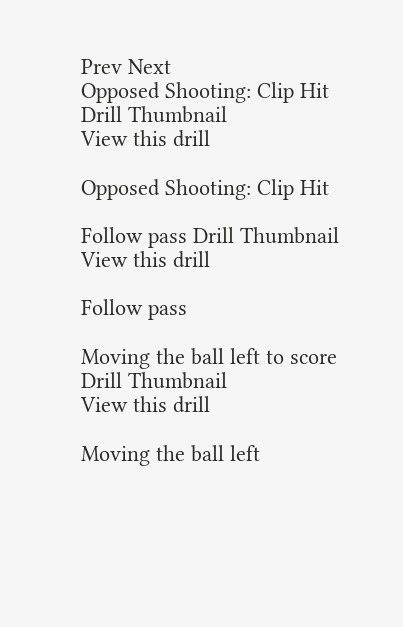Prev Next
Opposed Shooting: Clip Hit Drill Thumbnail
View this drill

Opposed Shooting: Clip Hit

Follow pass Drill Thumbnail
View this drill

Follow pass

Moving the ball left to score Drill Thumbnail
View this drill

Moving the ball left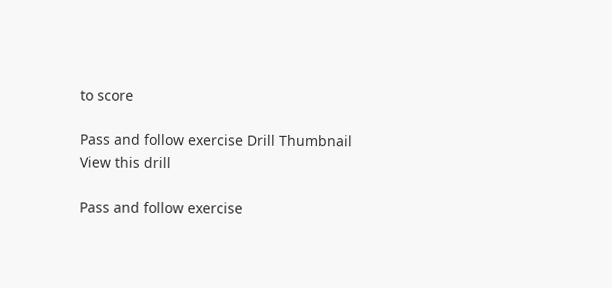to score

Pass and follow exercise Drill Thumbnail
View this drill

Pass and follow exercise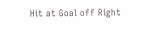Hit at Goal off Right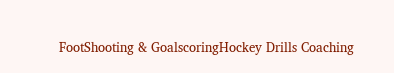FootShooting & GoalscoringHockey Drills Coaching